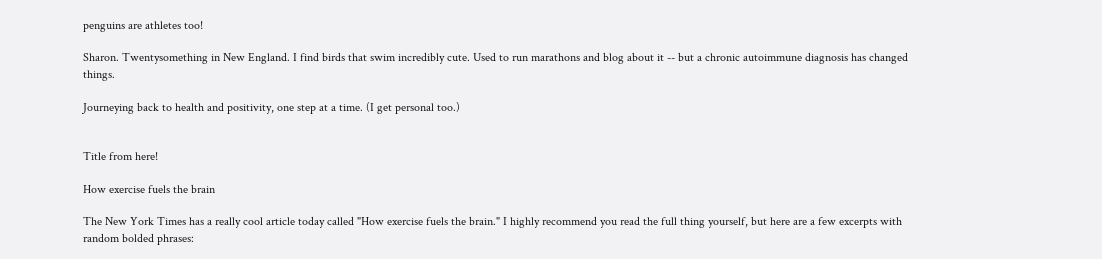penguins are athletes too!

Sharon. Twentysomething in New England. I find birds that swim incredibly cute. Used to run marathons and blog about it -- but a chronic autoimmune diagnosis has changed things.

Journeying back to health and positivity, one step at a time. (I get personal too.)


Title from here!

How exercise fuels the brain

The New York Times has a really cool article today called "How exercise fuels the brain." I highly recommend you read the full thing yourself, but here are a few excerpts with random bolded phrases: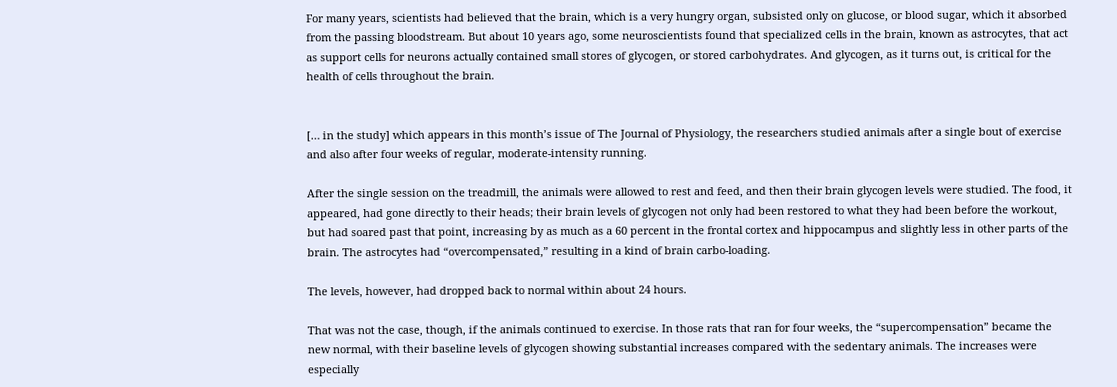For many years, scientists had believed that the brain, which is a very hungry organ, subsisted only on glucose, or blood sugar, which it absorbed from the passing bloodstream. But about 10 years ago, some neuroscientists found that specialized cells in the brain, known as astrocytes, that act as support cells for neurons actually contained small stores of glycogen, or stored carbohydrates. And glycogen, as it turns out, is critical for the health of cells throughout the brain.


[… in the study] which appears in this month’s issue of The Journal of Physiology, the researchers studied animals after a single bout of exercise and also after four weeks of regular, moderate-intensity running.

After the single session on the treadmill, the animals were allowed to rest and feed, and then their brain glycogen levels were studied. The food, it appeared, had gone directly to their heads; their brain levels of glycogen not only had been restored to what they had been before the workout, but had soared past that point, increasing by as much as a 60 percent in the frontal cortex and hippocampus and slightly less in other parts of the brain. The astrocytes had “overcompensated,” resulting in a kind of brain carbo-loading.

The levels, however, had dropped back to normal within about 24 hours.

That was not the case, though, if the animals continued to exercise. In those rats that ran for four weeks, the “supercompensation” became the new normal, with their baseline levels of glycogen showing substantial increases compared with the sedentary animals. The increases were especially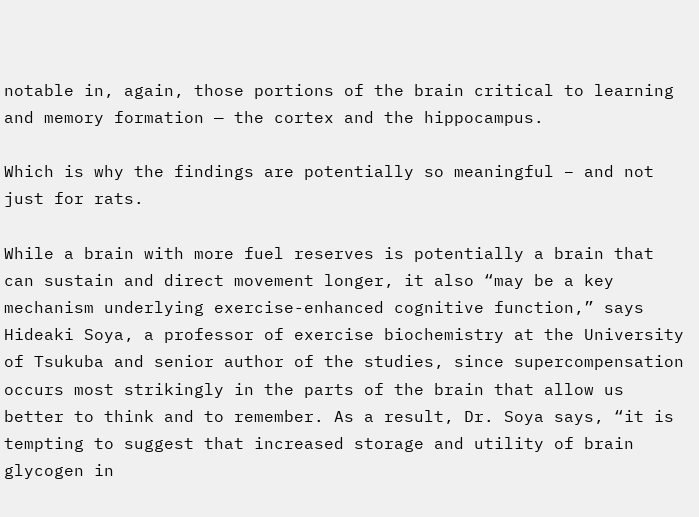notable in, again, those portions of the brain critical to learning and memory formation — the cortex and the hippocampus.

Which is why the findings are potentially so meaningful – and not just for rats.

While a brain with more fuel reserves is potentially a brain that can sustain and direct movement longer, it also “may be a key mechanism underlying exercise-enhanced cognitive function,” says Hideaki Soya, a professor of exercise biochemistry at the University of Tsukuba and senior author of the studies, since supercompensation occurs most strikingly in the parts of the brain that allow us better to think and to remember. As a result, Dr. Soya says, “it is tempting to suggest that increased storage and utility of brain glycogen in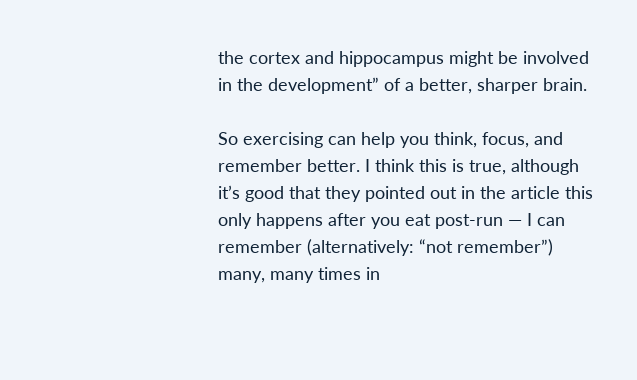the cortex and hippocampus might be involved in the development” of a better, sharper brain.

So exercising can help you think, focus, and remember better. I think this is true, although it’s good that they pointed out in the article this only happens after you eat post-run — I can remember (alternatively: “not remember”) many, many times in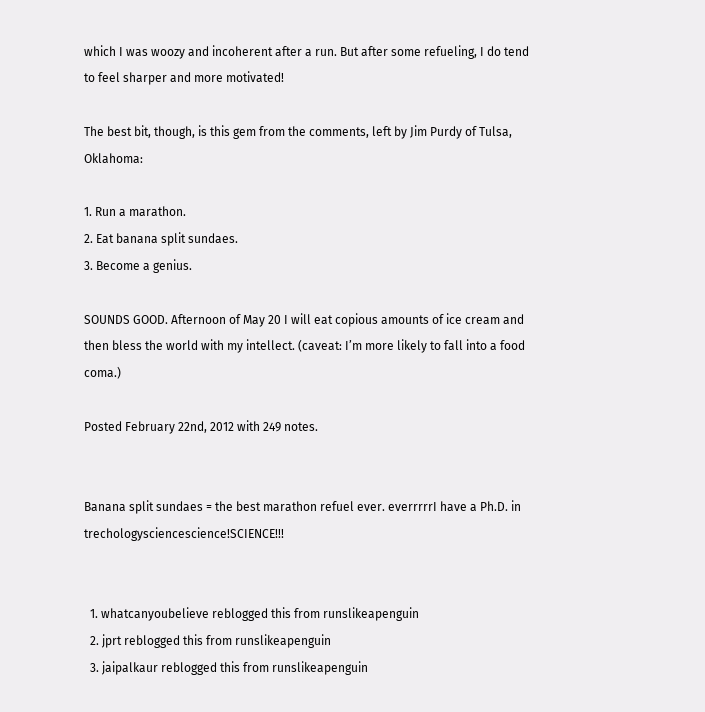which I was woozy and incoherent after a run. But after some refueling, I do tend to feel sharper and more motivated!

The best bit, though, is this gem from the comments, left by Jim Purdy of Tulsa, Oklahoma:

1. Run a marathon.
2. Eat banana split sundaes.
3. Become a genius.

SOUNDS GOOD. Afternoon of May 20 I will eat copious amounts of ice cream and then bless the world with my intellect. (caveat: I’m more likely to fall into a food coma.)

Posted February 22nd, 2012 with 249 notes.


Banana split sundaes = the best marathon refuel ever. everrrrrI have a Ph.D. in trechologysciencescience!SCIENCE!!!


  1. whatcanyoubelieve reblogged this from runslikeapenguin
  2. jprt reblogged this from runslikeapenguin
  3. jaipalkaur reblogged this from runslikeapenguin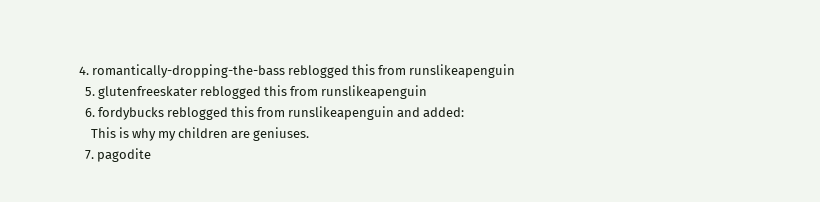4. romantically-dropping-the-bass reblogged this from runslikeapenguin
  5. glutenfreeskater reblogged this from runslikeapenguin
  6. fordybucks reblogged this from runslikeapenguin and added:
    This is why my children are geniuses.
  7. pagodite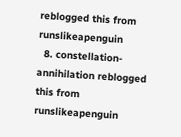reblogged this from runslikeapenguin
  8. constellation-annihilation reblogged this from runslikeapenguin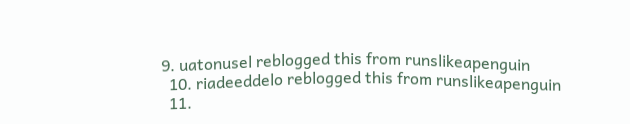9. uatonusel reblogged this from runslikeapenguin
  10. riadeeddelo reblogged this from runslikeapenguin
  11.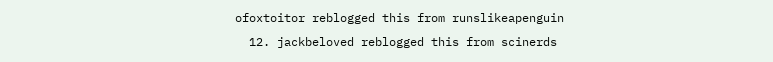ofoxtoitor reblogged this from runslikeapenguin
  12. jackbeloved reblogged this from scinerds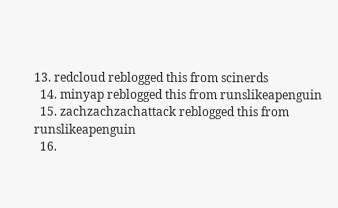13. redcloud reblogged this from scinerds
  14. minyap reblogged this from runslikeapenguin
  15. zachzachzachattack reblogged this from runslikeapenguin
  16.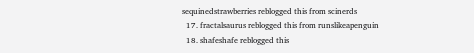sequinedstrawberries reblogged this from scinerds
  17. fractalsaurus reblogged this from runslikeapenguin
  18. shafeshafe reblogged this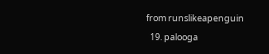from runslikeapenguin
  19. palooga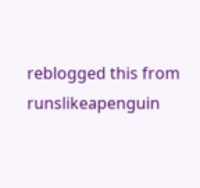reblogged this from runslikeapenguin